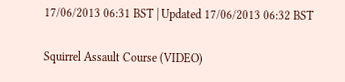17/06/2013 06:31 BST | Updated 17/06/2013 06:32 BST

Squirrel Assault Course (VIDEO)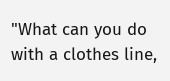"What can you do with a clothes line,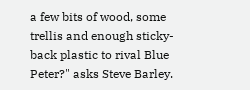a few bits of wood, some trellis and enough sticky-back plastic to rival Blue Peter?" asks Steve Barley.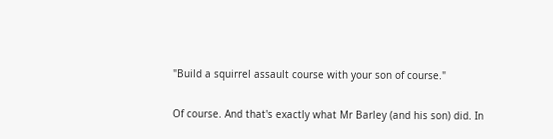"Build a squirrel assault course with your son of course."

Of course. And that's exactly what Mr Barley (and his son) did. In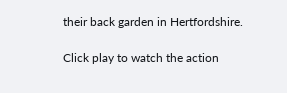their back garden in Hertfordshire.

Click play to watch the action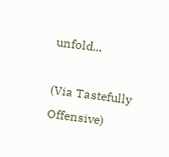unfold...

(Via Tastefully Offensive)